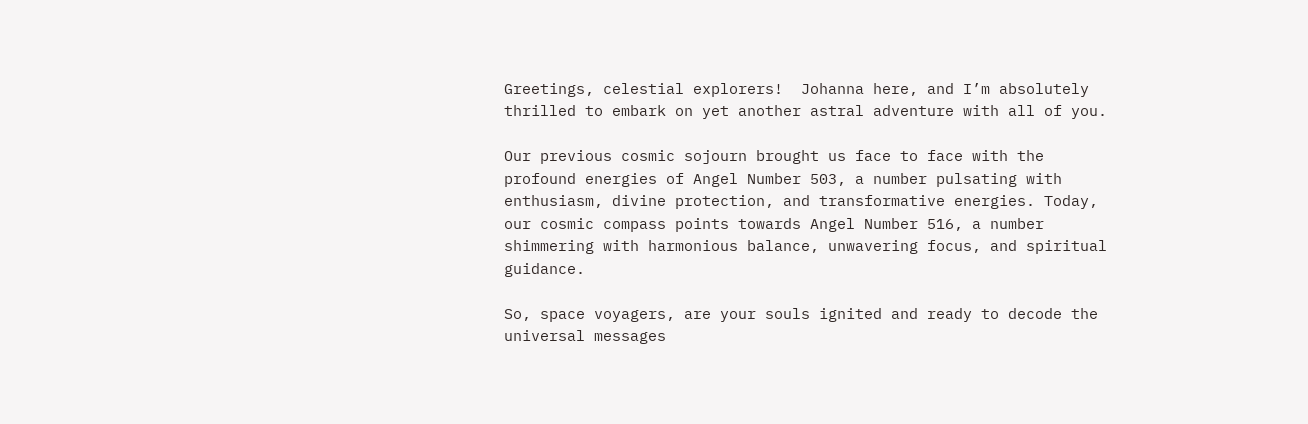Greetings, celestial explorers!  Johanna here, and I’m absolutely thrilled to embark on yet another astral adventure with all of you.

Our previous cosmic sojourn brought us face to face with the profound energies of Angel Number 503, a number pulsating with enthusiasm, divine protection, and transformative energies. Today, our cosmic compass points towards Angel Number 516, a number shimmering with harmonious balance, unwavering focus, and spiritual guidance.

So, space voyagers, are your souls ignited and ready to decode the universal messages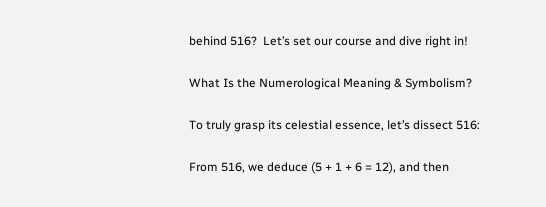behind 516?  Let’s set our course and dive right in!

What Is the Numerological Meaning & Symbolism?

To truly grasp its celestial essence, let’s dissect 516:

From 516, we deduce (5 + 1 + 6 = 12), and then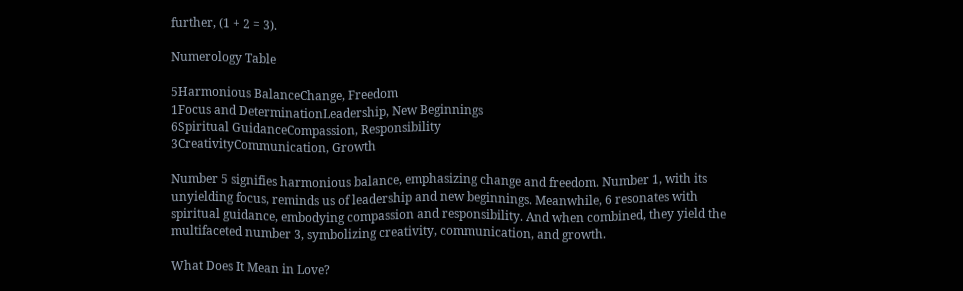further, (1 + 2 = 3).

Numerology Table

5Harmonious BalanceChange, Freedom
1Focus and DeterminationLeadership, New Beginnings
6Spiritual GuidanceCompassion, Responsibility
3CreativityCommunication, Growth

Number 5 signifies harmonious balance, emphasizing change and freedom. Number 1, with its unyielding focus, reminds us of leadership and new beginnings. Meanwhile, 6 resonates with spiritual guidance, embodying compassion and responsibility. And when combined, they yield the multifaceted number 3, symbolizing creativity, communication, and growth.

What Does It Mean in Love?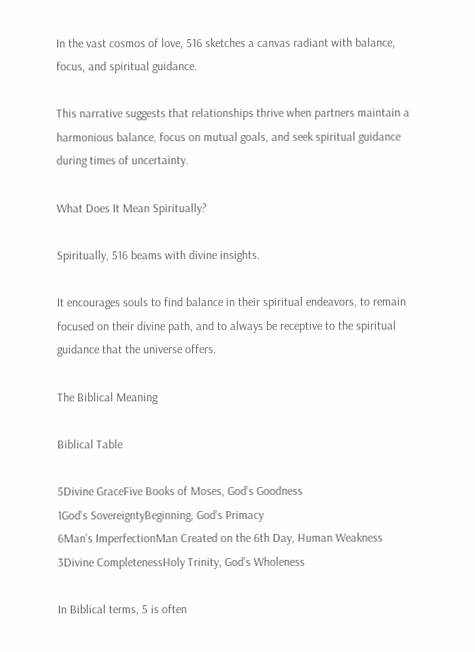In the vast cosmos of love, 516 sketches a canvas radiant with balance, focus, and spiritual guidance.

This narrative suggests that relationships thrive when partners maintain a harmonious balance, focus on mutual goals, and seek spiritual guidance during times of uncertainty.

What Does It Mean Spiritually?

Spiritually, 516 beams with divine insights.

It encourages souls to find balance in their spiritual endeavors, to remain focused on their divine path, and to always be receptive to the spiritual guidance that the universe offers.

The Biblical Meaning

Biblical Table

5Divine GraceFive Books of Moses, God’s Goodness
1God’s SovereigntyBeginning, God’s Primacy
6Man’s ImperfectionMan Created on the 6th Day, Human Weakness
3Divine CompletenessHoly Trinity, God’s Wholeness

In Biblical terms, 5 is often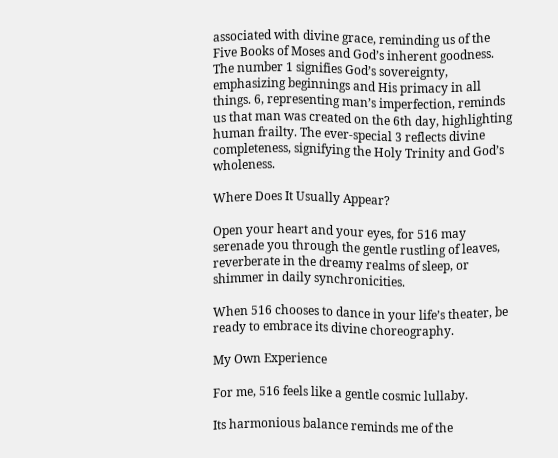associated with divine grace, reminding us of the Five Books of Moses and God’s inherent goodness. The number 1 signifies God’s sovereignty, emphasizing beginnings and His primacy in all things. 6, representing man’s imperfection, reminds us that man was created on the 6th day, highlighting human frailty. The ever-special 3 reflects divine completeness, signifying the Holy Trinity and God’s wholeness.

Where Does It Usually Appear?

Open your heart and your eyes, for 516 may serenade you through the gentle rustling of leaves, reverberate in the dreamy realms of sleep, or shimmer in daily synchronicities.

When 516 chooses to dance in your life’s theater, be ready to embrace its divine choreography.

My Own Experience

For me, 516 feels like a gentle cosmic lullaby.

Its harmonious balance reminds me of the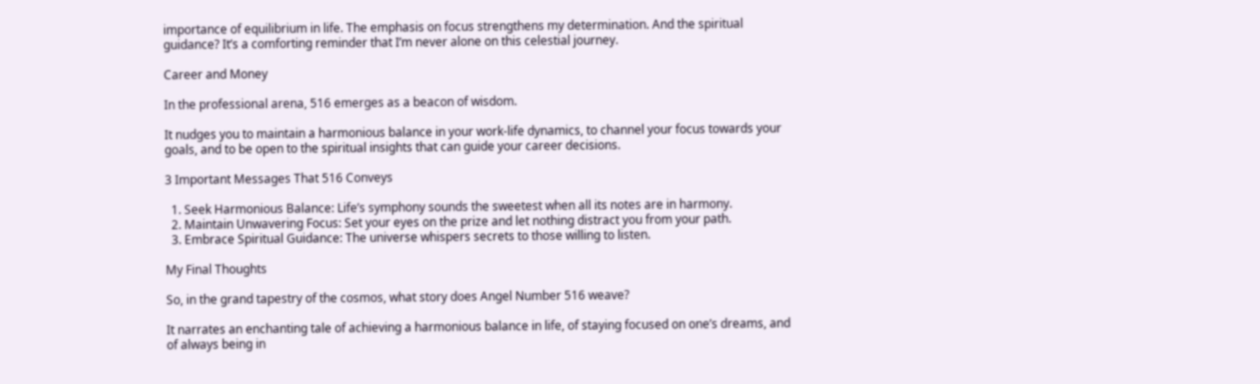importance of equilibrium in life. The emphasis on focus strengthens my determination. And the spiritual guidance? It’s a comforting reminder that I’m never alone on this celestial journey.

Career and Money

In the professional arena, 516 emerges as a beacon of wisdom.

It nudges you to maintain a harmonious balance in your work-life dynamics, to channel your focus towards your goals, and to be open to the spiritual insights that can guide your career decisions.

3 Important Messages That 516 Conveys

  1. Seek Harmonious Balance: Life’s symphony sounds the sweetest when all its notes are in harmony.
  2. Maintain Unwavering Focus: Set your eyes on the prize and let nothing distract you from your path.
  3. Embrace Spiritual Guidance: The universe whispers secrets to those willing to listen.

My Final Thoughts

So, in the grand tapestry of the cosmos, what story does Angel Number 516 weave?

It narrates an enchanting tale of achieving a harmonious balance in life, of staying focused on one’s dreams, and of always being in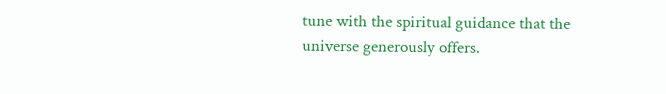tune with the spiritual guidance that the universe generously offers.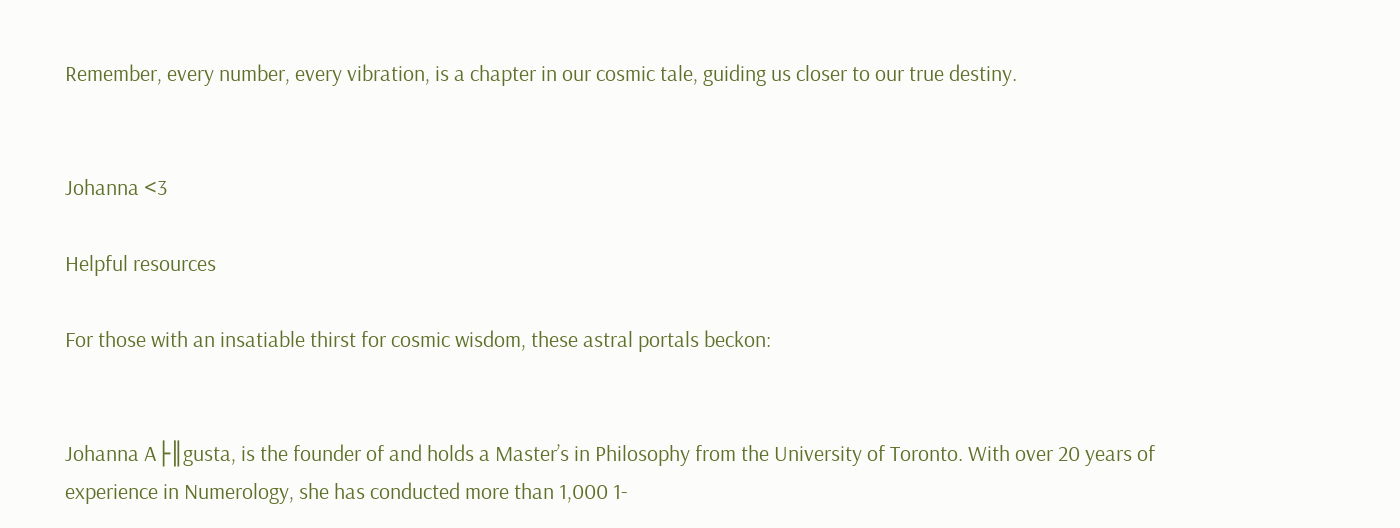Remember, every number, every vibration, is a chapter in our cosmic tale, guiding us closer to our true destiny.


Johanna <3

Helpful resources

For those with an insatiable thirst for cosmic wisdom, these astral portals beckon:


Johanna A├║gusta, is the founder of and holds a Master’s in Philosophy from the University of Toronto. With over 20 years of experience in Numerology, she has conducted more than 1,000 1-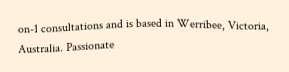on-1 consultations and is based in Werribee, Victoria, Australia. Passionate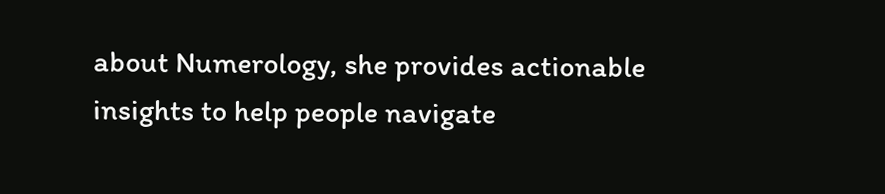about Numerology, she provides actionable insights to help people navigate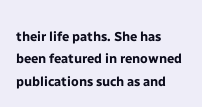their life paths. She has been featured in renowned publications such as and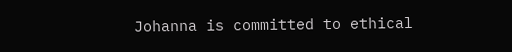Johanna is committed to ethical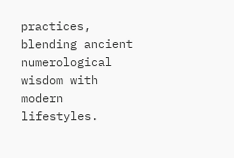practices, blending ancient numerological wisdom with modern lifestyles.